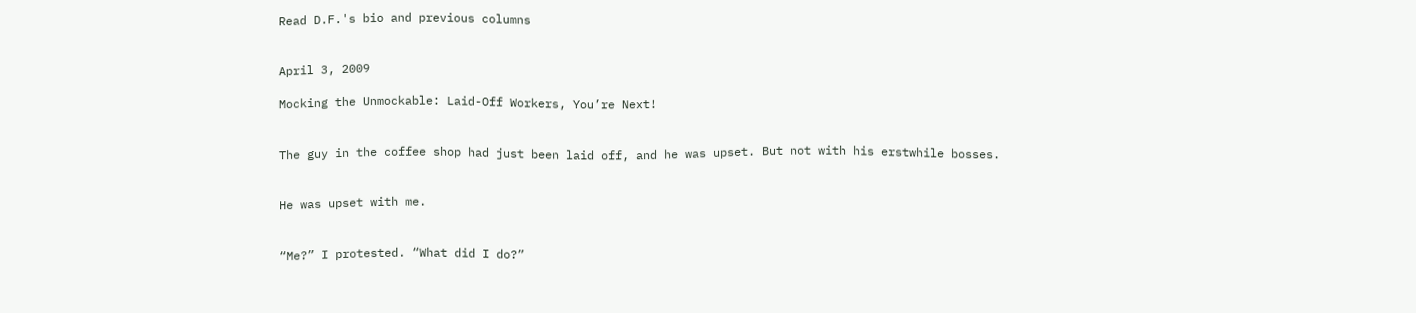Read D.F.'s bio and previous columns


April 3, 2009

Mocking the Unmockable: Laid-Off Workers, You’re Next!


The guy in the coffee shop had just been laid off, and he was upset. But not with his erstwhile bosses.


He was upset with me.


“Me?” I protested. “What did I do?”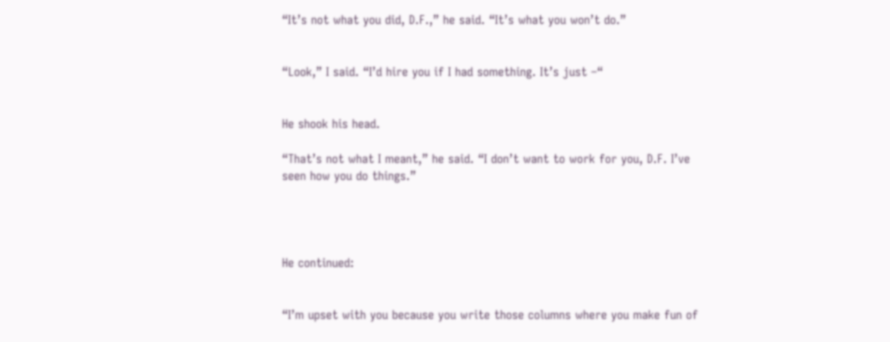“It’s not what you did, D.F.,” he said. “It’s what you won’t do.”


“Look,” I said. “I’d hire you if I had something. It’s just –“


He shook his head.

“That’s not what I meant,” he said. “I don’t want to work for you, D.F. I’ve seen how you do things.”




He continued:


“I’m upset with you because you write those columns where you make fun of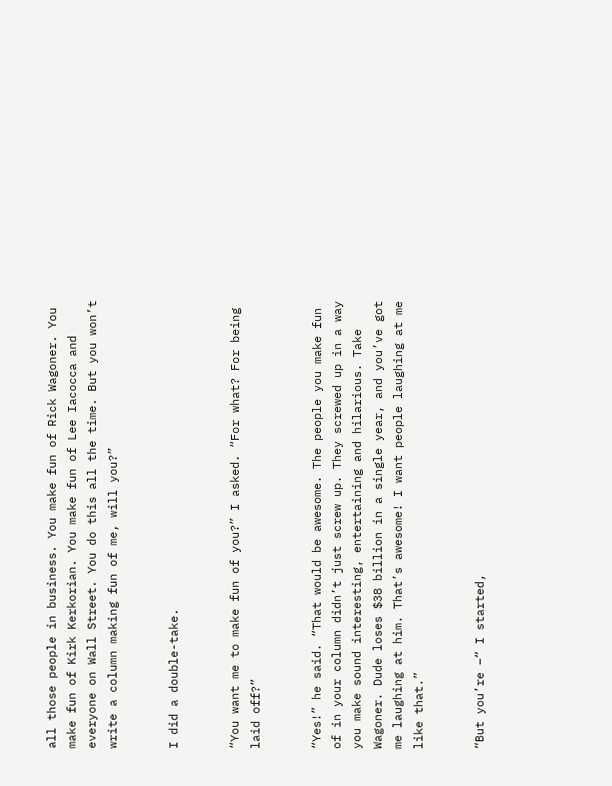all those people in business. You make fun of Rick Wagoner. You make fun of Kirk Kerkorian. You make fun of Lee Iacocca and everyone on Wall Street. You do this all the time. But you won’t write a column making fun of me, will you?”


I did a double-take.


“You want me to make fun of you?” I asked. “For what? For being laid off?”


“Yes!” he said. “That would be awesome. The people you make fun of in your column didn’t just screw up. They screwed up in a way you make sound interesting, entertaining and hilarious. Take Wagoner. Dude loses $38 billion in a single year, and you’ve got me laughing at him. That’s awesome! I want people laughing at me like that.”


“But you’re –“ I started,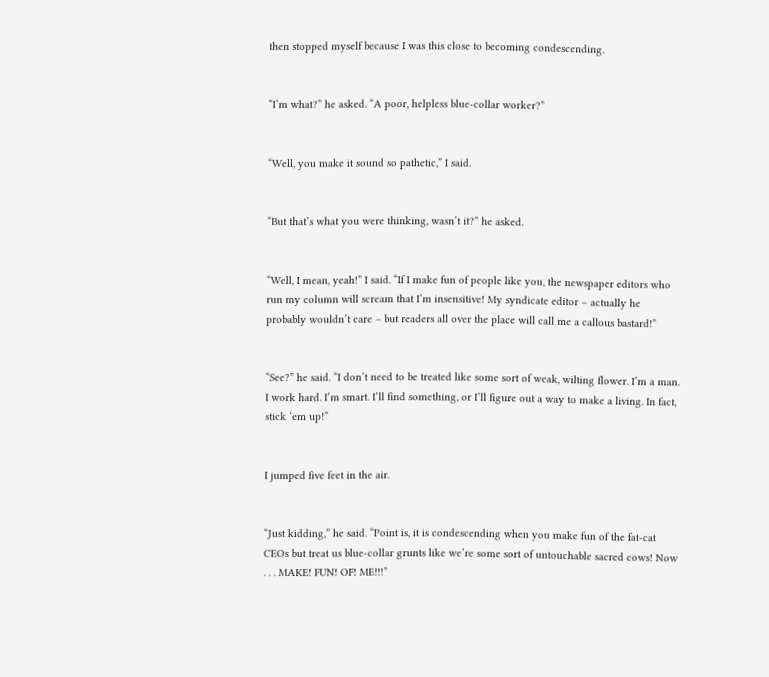then stopped myself because I was this close to becoming condescending.


“I’m what?” he asked. “A poor, helpless blue-collar worker?”


“Well, you make it sound so pathetic,” I said.


“But that’s what you were thinking, wasn’t it?” he asked.


“Well, I mean, yeah!” I said. “If I make fun of people like you, the newspaper editors who run my column will scream that I’m insensitive! My syndicate editor – actually he probably wouldn’t care – but readers all over the place will call me a callous bastard!”


“See?” he said. “I don’t need to be treated like some sort of weak, wilting flower. I’m a man. I work hard. I’m smart. I’ll find something, or I’ll figure out a way to make a living. In fact, stick ‘em up!”


I jumped five feet in the air.


“Just kidding,” he said. “Point is, it is condescending when you make fun of the fat-cat CEOs but treat us blue-collar grunts like we’re some sort of untouchable sacred cows! Now . . . MAKE! FUN! OF! ME!!!”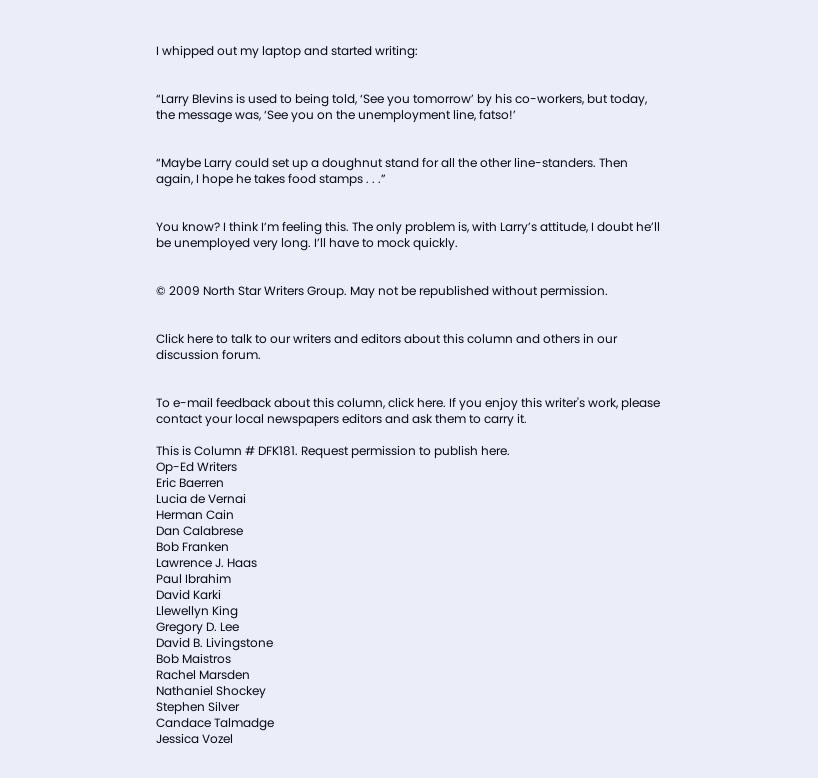I whipped out my laptop and started writing:


“Larry Blevins is used to being told, ‘See you tomorrow’ by his co-workers, but today, the message was, ‘See you on the unemployment line, fatso!’


“Maybe Larry could set up a doughnut stand for all the other line-standers. Then again, I hope he takes food stamps . . .”


You know? I think I’m feeling this. The only problem is, with Larry’s attitude, I doubt he’ll be unemployed very long. I’ll have to mock quickly.


© 2009 North Star Writers Group. May not be republished without permission.


Click here to talk to our writers and editors about this column and others in our discussion forum.


To e-mail feedback about this column, click here. If you enjoy this writer's work, please contact your local newspapers editors and ask them to carry it.

This is Column # DFK181. Request permission to publish here.
Op-Ed Writers
Eric Baerren
Lucia de Vernai
Herman Cain
Dan Calabrese
Bob Franken
Lawrence J. Haas
Paul Ibrahim
David Karki
Llewellyn King
Gregory D. Lee
David B. Livingstone
Bob Maistros
Rachel Marsden
Nathaniel Shockey
Stephen Silver
Candace Talmadge
Jessica Vozel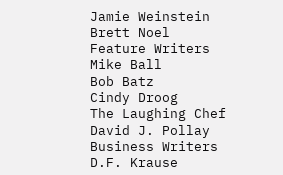Jamie Weinstein
Brett Noel
Feature Writers
Mike Ball
Bob Batz
Cindy Droog
The Laughing Chef
David J. Pollay
Business Writers
D.F. Krause